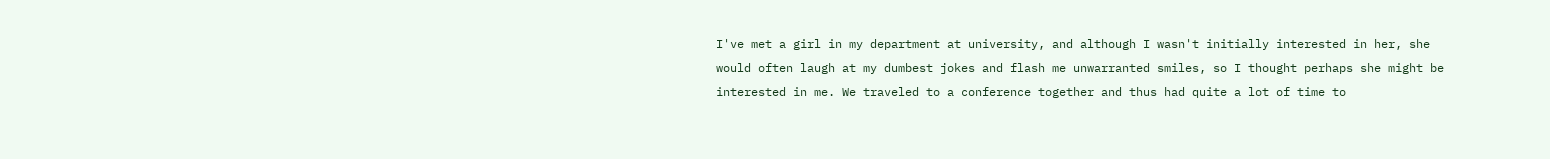I've met a girl in my department at university, and although I wasn't initially interested in her, she would often laugh at my dumbest jokes and flash me unwarranted smiles, so I thought perhaps she might be interested in me. We traveled to a conference together and thus had quite a lot of time to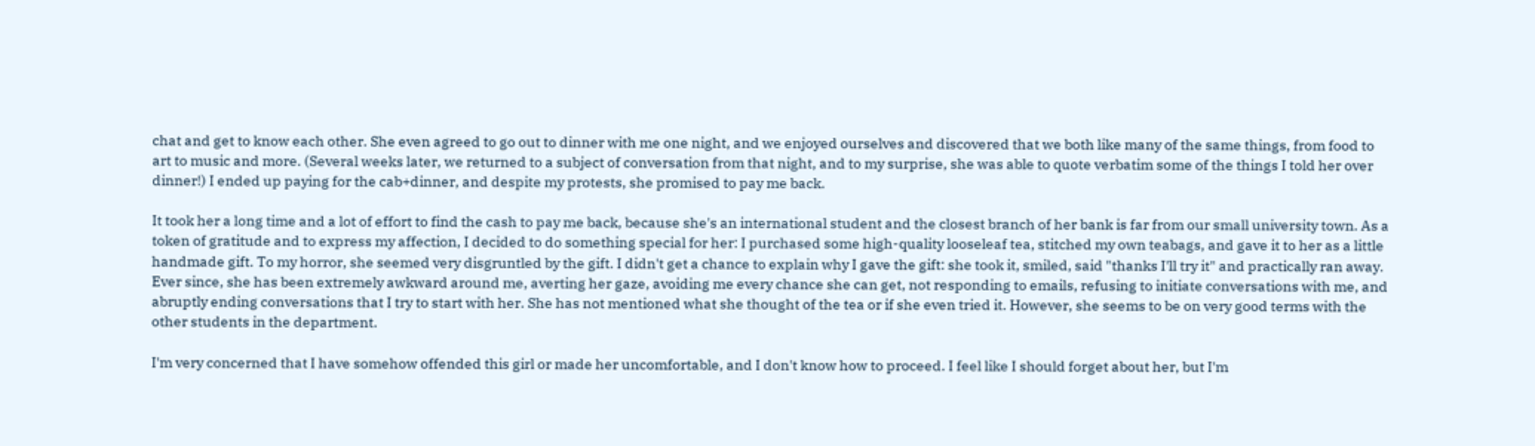chat and get to know each other. She even agreed to go out to dinner with me one night, and we enjoyed ourselves and discovered that we both like many of the same things, from food to art to music and more. (Several weeks later, we returned to a subject of conversation from that night, and to my surprise, she was able to quote verbatim some of the things I told her over dinner!) I ended up paying for the cab+dinner, and despite my protests, she promised to pay me back.

It took her a long time and a lot of effort to find the cash to pay me back, because she's an international student and the closest branch of her bank is far from our small university town. As a token of gratitude and to express my affection, I decided to do something special for her: I purchased some high-quality looseleaf tea, stitched my own teabags, and gave it to her as a little handmade gift. To my horror, she seemed very disgruntled by the gift. I didn't get a chance to explain why I gave the gift: she took it, smiled, said "thanks I'll try it" and practically ran away. Ever since, she has been extremely awkward around me, averting her gaze, avoiding me every chance she can get, not responding to emails, refusing to initiate conversations with me, and abruptly ending conversations that I try to start with her. She has not mentioned what she thought of the tea or if she even tried it. However, she seems to be on very good terms with the other students in the department.

I'm very concerned that I have somehow offended this girl or made her uncomfortable, and I don't know how to proceed. I feel like I should forget about her, but I'm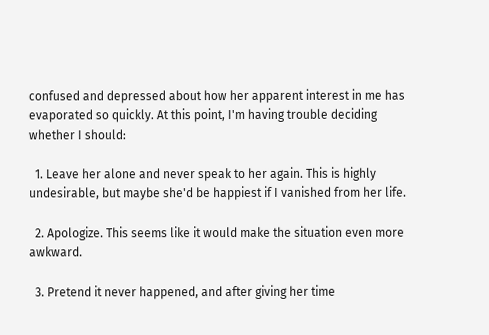confused and depressed about how her apparent interest in me has evaporated so quickly. At this point, I'm having trouble deciding whether I should:

  1. Leave her alone and never speak to her again. This is highly undesirable, but maybe she'd be happiest if I vanished from her life.

  2. Apologize. This seems like it would make the situation even more awkward.

  3. Pretend it never happened, and after giving her time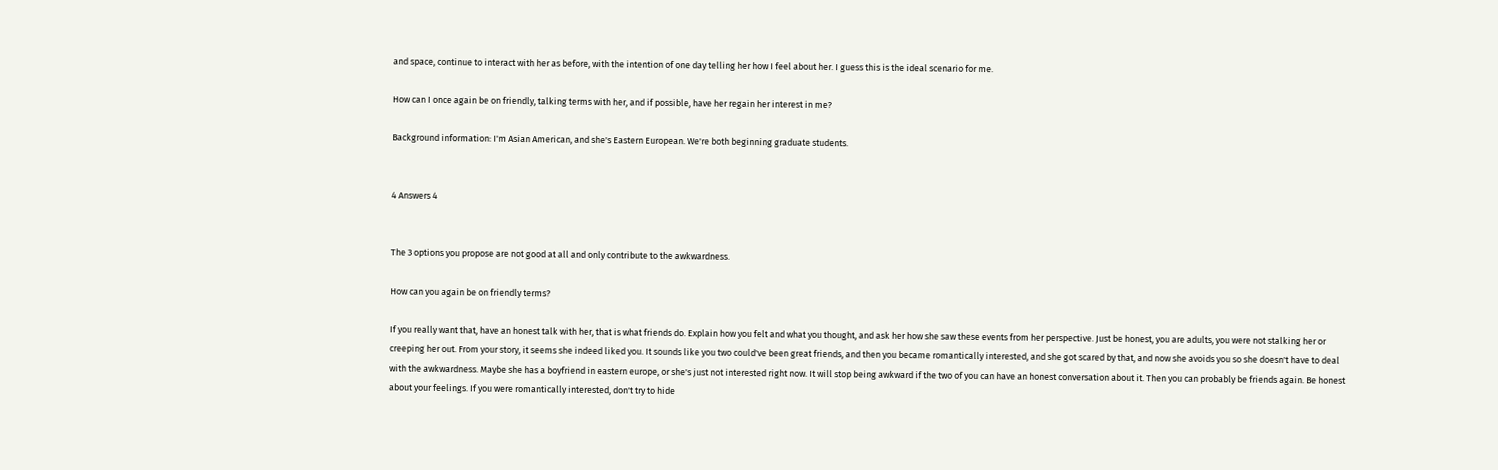and space, continue to interact with her as before, with the intention of one day telling her how I feel about her. I guess this is the ideal scenario for me.

How can I once again be on friendly, talking terms with her, and if possible, have her regain her interest in me?

Background information: I'm Asian American, and she's Eastern European. We're both beginning graduate students.


4 Answers 4


The 3 options you propose are not good at all and only contribute to the awkwardness.

How can you again be on friendly terms?

If you really want that, have an honest talk with her, that is what friends do. Explain how you felt and what you thought, and ask her how she saw these events from her perspective. Just be honest, you are adults, you were not stalking her or creeping her out. From your story, it seems she indeed liked you. It sounds like you two could've been great friends, and then you became romantically interested, and she got scared by that, and now she avoids you so she doesn't have to deal with the awkwardness. Maybe she has a boyfriend in eastern europe, or she's just not interested right now. It will stop being awkward if the two of you can have an honest conversation about it. Then you can probably be friends again. Be honest about your feelings. If you were romantically interested, don't try to hide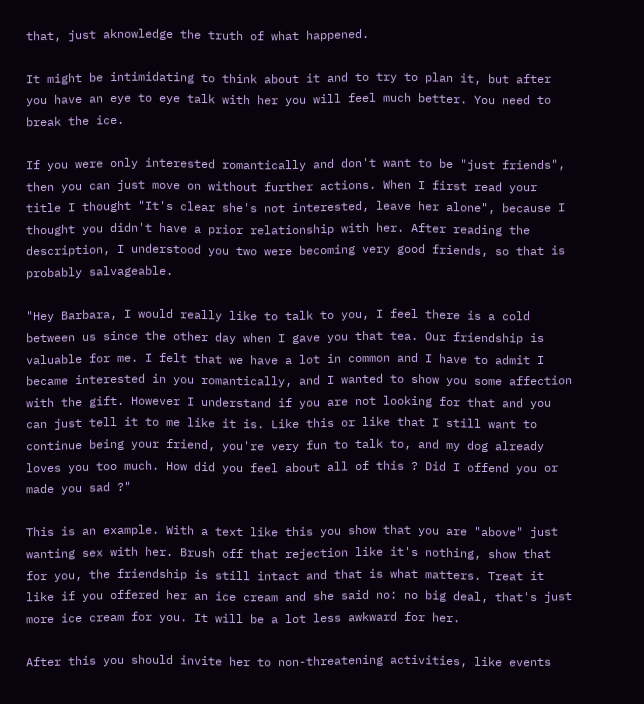that, just aknowledge the truth of what happened.

It might be intimidating to think about it and to try to plan it, but after you have an eye to eye talk with her you will feel much better. You need to break the ice.

If you were only interested romantically and don't want to be "just friends", then you can just move on without further actions. When I first read your title I thought "It's clear she's not interested, leave her alone", because I thought you didn't have a prior relationship with her. After reading the description, I understood you two were becoming very good friends, so that is probably salvageable.

"Hey Barbara, I would really like to talk to you, I feel there is a cold between us since the other day when I gave you that tea. Our friendship is valuable for me. I felt that we have a lot in common and I have to admit I became interested in you romantically, and I wanted to show you some affection with the gift. However I understand if you are not looking for that and you can just tell it to me like it is. Like this or like that I still want to continue being your friend, you're very fun to talk to, and my dog already loves you too much. How did you feel about all of this ? Did I offend you or made you sad ?"

This is an example. With a text like this you show that you are "above" just wanting sex with her. Brush off that rejection like it's nothing, show that for you, the friendship is still intact and that is what matters. Treat it like if you offered her an ice cream and she said no: no big deal, that's just more ice cream for you. It will be a lot less awkward for her.

After this you should invite her to non-threatening activities, like events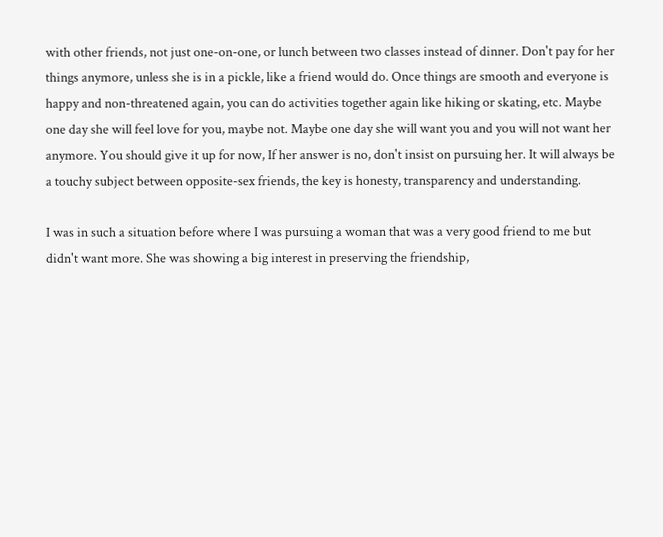with other friends, not just one-on-one, or lunch between two classes instead of dinner. Don't pay for her things anymore, unless she is in a pickle, like a friend would do. Once things are smooth and everyone is happy and non-threatened again, you can do activities together again like hiking or skating, etc. Maybe one day she will feel love for you, maybe not. Maybe one day she will want you and you will not want her anymore. You should give it up for now, If her answer is no, don't insist on pursuing her. It will always be a touchy subject between opposite-sex friends, the key is honesty, transparency and understanding.

I was in such a situation before where I was pursuing a woman that was a very good friend to me but didn't want more. She was showing a big interest in preserving the friendship,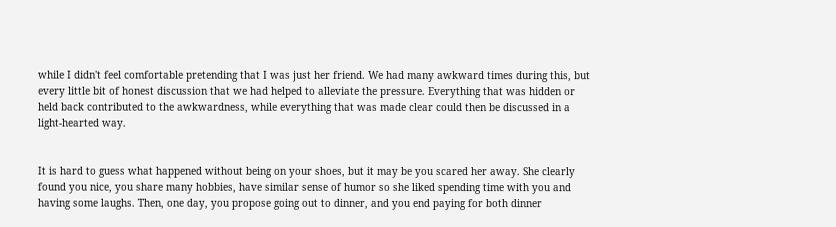while I didn't feel comfortable pretending that I was just her friend. We had many awkward times during this, but every little bit of honest discussion that we had helped to alleviate the pressure. Everything that was hidden or held back contributed to the awkwardness, while everything that was made clear could then be discussed in a light-hearted way.


It is hard to guess what happened without being on your shoes, but it may be you scared her away. She clearly found you nice, you share many hobbies, have similar sense of humor so she liked spending time with you and having some laughs. Then, one day, you propose going out to dinner, and you end paying for both dinner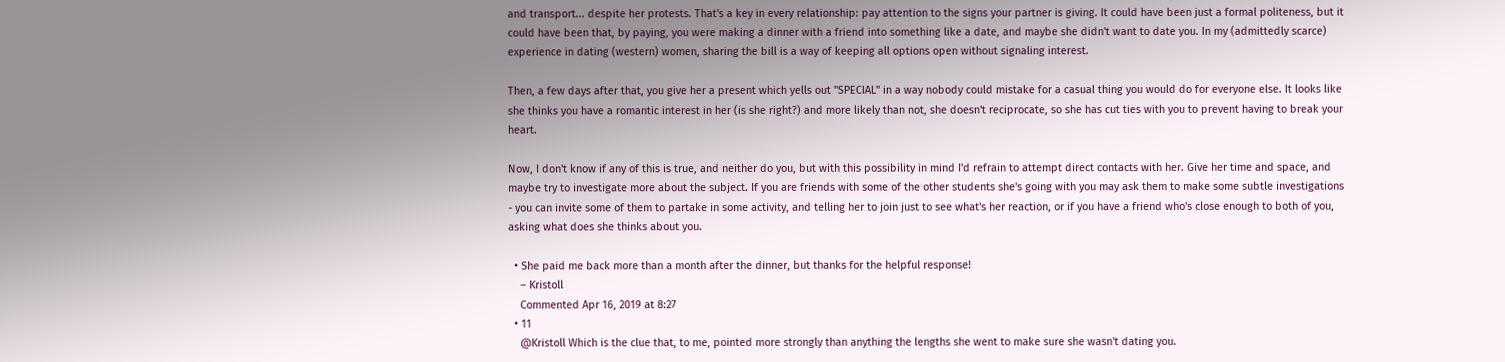and transport... despite her protests. That's a key in every relationship: pay attention to the signs your partner is giving. It could have been just a formal politeness, but it could have been that, by paying, you were making a dinner with a friend into something like a date, and maybe she didn't want to date you. In my (admittedly scarce) experience in dating (western) women, sharing the bill is a way of keeping all options open without signaling interest.

Then, a few days after that, you give her a present which yells out "SPECIAL" in a way nobody could mistake for a casual thing you would do for everyone else. It looks like she thinks you have a romantic interest in her (is she right?) and more likely than not, she doesn't reciprocate, so she has cut ties with you to prevent having to break your heart.

Now, I don't know if any of this is true, and neither do you, but with this possibility in mind I'd refrain to attempt direct contacts with her. Give her time and space, and maybe try to investigate more about the subject. If you are friends with some of the other students she's going with you may ask them to make some subtle investigations - you can invite some of them to partake in some activity, and telling her to join just to see what's her reaction, or if you have a friend who's close enough to both of you, asking what does she thinks about you.

  • She paid me back more than a month after the dinner, but thanks for the helpful response!
    – Kristoll
    Commented Apr 16, 2019 at 8:27
  • 11
    @Kristoll Which is the clue that, to me, pointed more strongly than anything the lengths she went to make sure she wasn't dating you.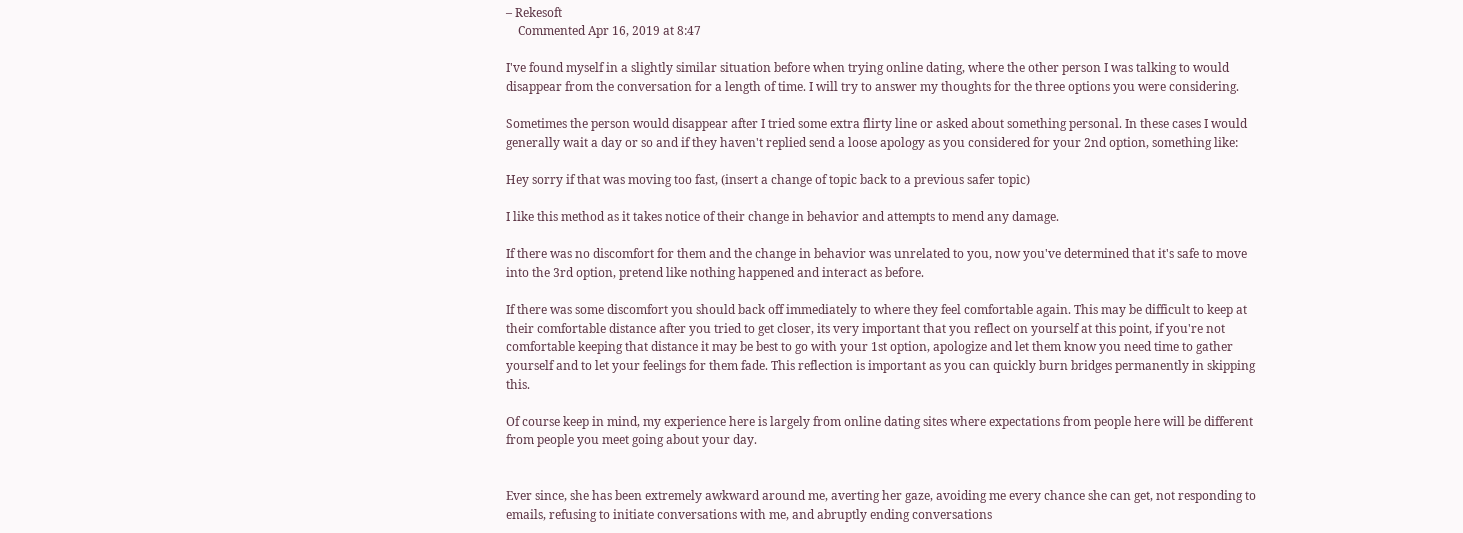– Rekesoft
    Commented Apr 16, 2019 at 8:47

I've found myself in a slightly similar situation before when trying online dating, where the other person I was talking to would disappear from the conversation for a length of time. I will try to answer my thoughts for the three options you were considering.

Sometimes the person would disappear after I tried some extra flirty line or asked about something personal. In these cases I would generally wait a day or so and if they haven't replied send a loose apology as you considered for your 2nd option, something like:

Hey sorry if that was moving too fast, (insert a change of topic back to a previous safer topic)

I like this method as it takes notice of their change in behavior and attempts to mend any damage.

If there was no discomfort for them and the change in behavior was unrelated to you, now you've determined that it's safe to move into the 3rd option, pretend like nothing happened and interact as before.

If there was some discomfort you should back off immediately to where they feel comfortable again. This may be difficult to keep at their comfortable distance after you tried to get closer, its very important that you reflect on yourself at this point, if you're not comfortable keeping that distance it may be best to go with your 1st option, apologize and let them know you need time to gather yourself and to let your feelings for them fade. This reflection is important as you can quickly burn bridges permanently in skipping this.

Of course keep in mind, my experience here is largely from online dating sites where expectations from people here will be different from people you meet going about your day.


Ever since, she has been extremely awkward around me, averting her gaze, avoiding me every chance she can get, not responding to emails, refusing to initiate conversations with me, and abruptly ending conversations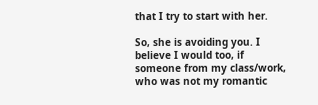that I try to start with her.

So, she is avoiding you. I believe I would too, if someone from my class/work, who was not my romantic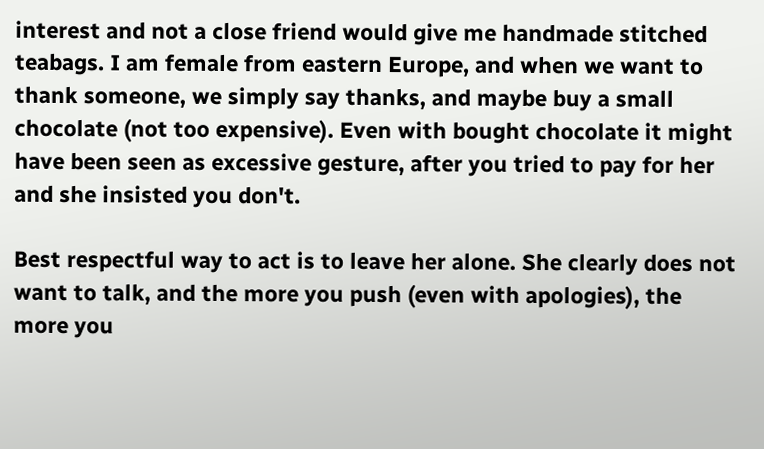interest and not a close friend would give me handmade stitched teabags. I am female from eastern Europe, and when we want to thank someone, we simply say thanks, and maybe buy a small chocolate (not too expensive). Even with bought chocolate it might have been seen as excessive gesture, after you tried to pay for her and she insisted you don't.

Best respectful way to act is to leave her alone. She clearly does not want to talk, and the more you push (even with apologies), the more you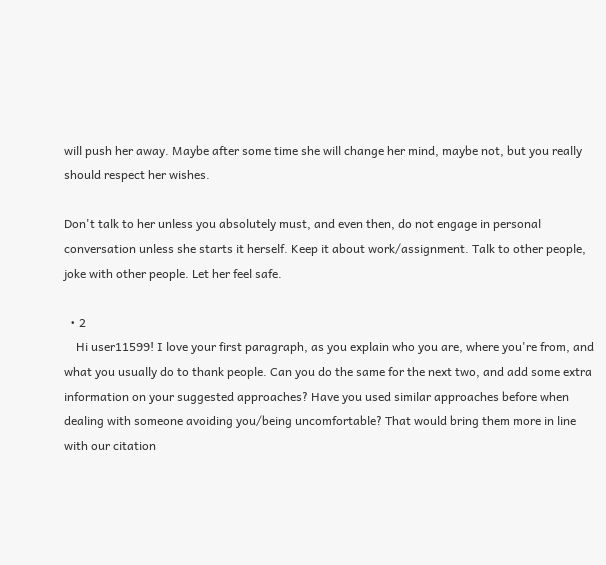will push her away. Maybe after some time she will change her mind, maybe not, but you really should respect her wishes.

Don't talk to her unless you absolutely must, and even then, do not engage in personal conversation unless she starts it herself. Keep it about work/assignment. Talk to other people, joke with other people. Let her feel safe.

  • 2
    Hi user11599! I love your first paragraph, as you explain who you are, where you're from, and what you usually do to thank people. Can you do the same for the next two, and add some extra information on your suggested approaches? Have you used similar approaches before when dealing with someone avoiding you/being uncomfortable? That would bring them more in line with our citation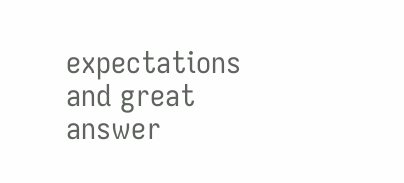expectations and great answer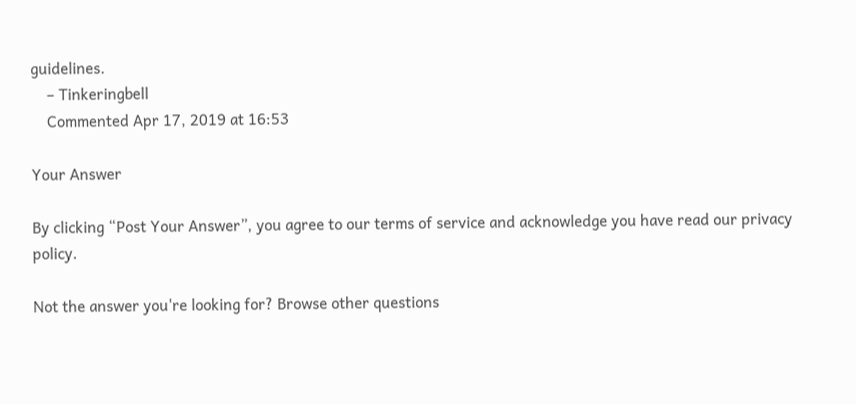guidelines.
    – Tinkeringbell
    Commented Apr 17, 2019 at 16:53

Your Answer

By clicking “Post Your Answer”, you agree to our terms of service and acknowledge you have read our privacy policy.

Not the answer you're looking for? Browse other questions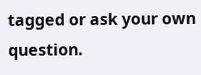tagged or ask your own question.